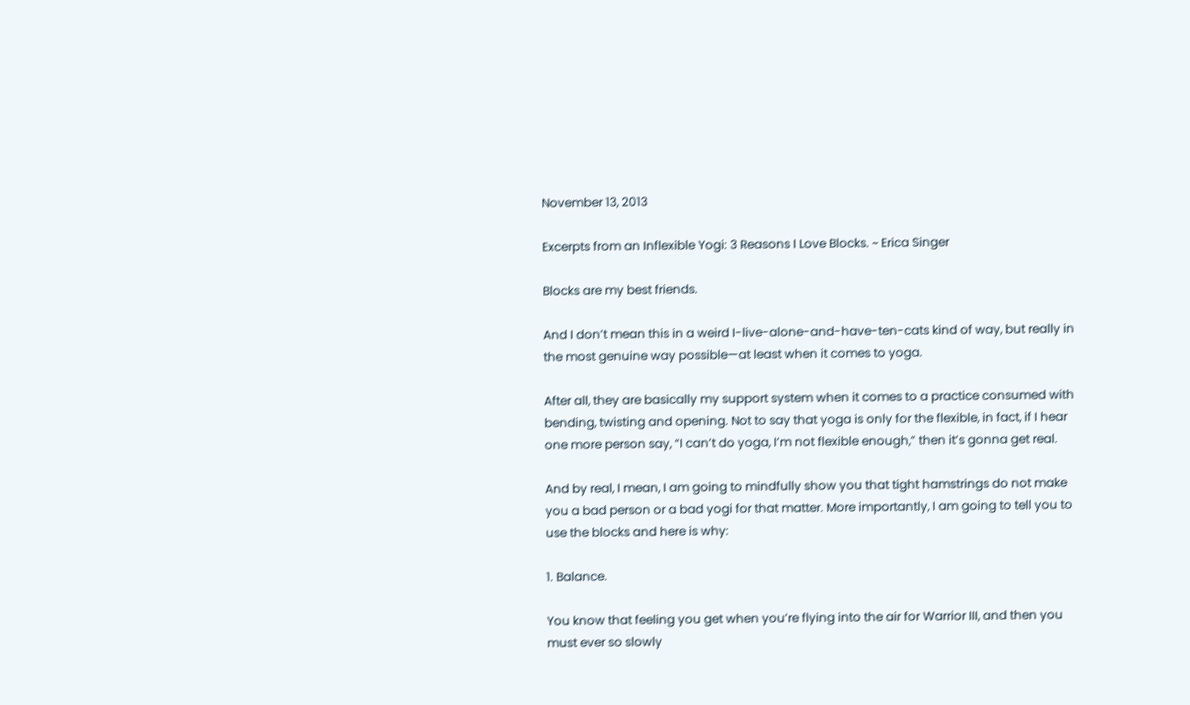November 13, 2013

Excerpts from an Inflexible Yogi: 3 Reasons I Love Blocks. ~ Erica Singer

Blocks are my best friends.

And I don’t mean this in a weird I-live-alone-and-have-ten-cats kind of way, but really in the most genuine way possible—at least when it comes to yoga.

After all, they are basically my support system when it comes to a practice consumed with bending, twisting and opening. Not to say that yoga is only for the flexible, in fact, if I hear one more person say, “I can’t do yoga, I’m not flexible enough,” then it’s gonna get real.

And by real, I mean, I am going to mindfully show you that tight hamstrings do not make you a bad person or a bad yogi for that matter. More importantly, I am going to tell you to use the blocks and here is why:

1. Balance.

You know that feeling you get when you’re flying into the air for Warrior III, and then you must ever so slowly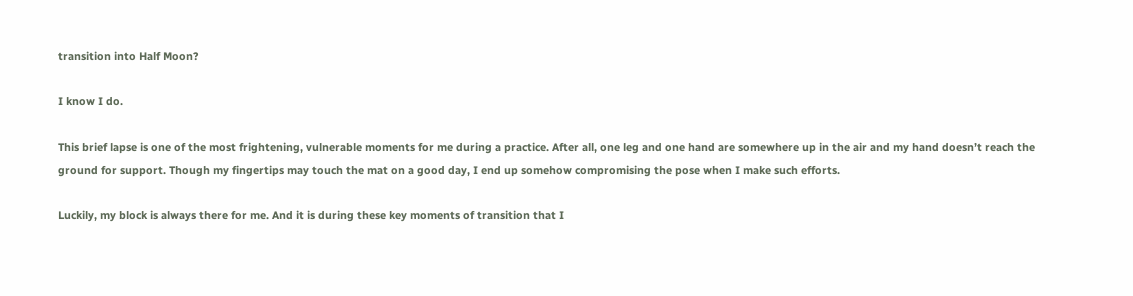transition into Half Moon?

I know I do.

This brief lapse is one of the most frightening, vulnerable moments for me during a practice. After all, one leg and one hand are somewhere up in the air and my hand doesn’t reach the ground for support. Though my fingertips may touch the mat on a good day, I end up somehow compromising the pose when I make such efforts.

Luckily, my block is always there for me. And it is during these key moments of transition that I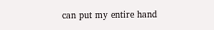can put my entire hand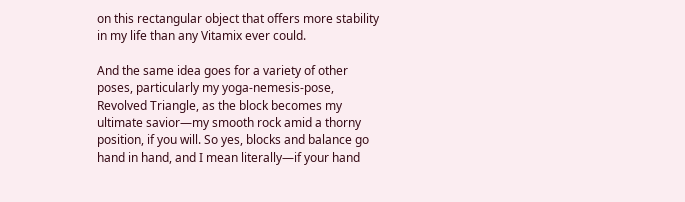on this rectangular object that offers more stability in my life than any Vitamix ever could.

And the same idea goes for a variety of other poses, particularly my yoga-nemesis-pose, Revolved Triangle, as the block becomes my ultimate savior—my smooth rock amid a thorny position, if you will. So yes, blocks and balance go hand in hand, and I mean literally—if your hand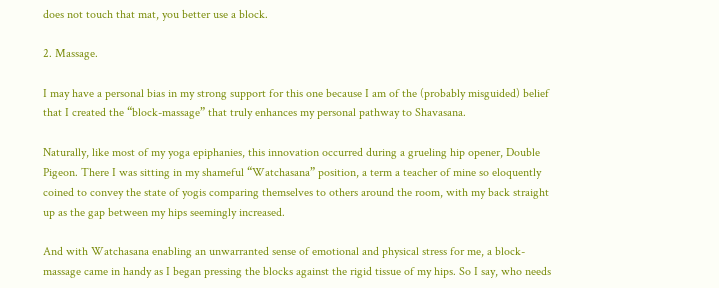does not touch that mat, you better use a block.

2. Massage.

I may have a personal bias in my strong support for this one because I am of the (probably misguided) belief that I created the “block-massage” that truly enhances my personal pathway to Shavasana.

Naturally, like most of my yoga epiphanies, this innovation occurred during a grueling hip opener, Double Pigeon. There I was sitting in my shameful “Watchasana” position, a term a teacher of mine so eloquently coined to convey the state of yogis comparing themselves to others around the room, with my back straight up as the gap between my hips seemingly increased.

And with Watchasana enabling an unwarranted sense of emotional and physical stress for me, a block-massage came in handy as I began pressing the blocks against the rigid tissue of my hips. So I say, who needs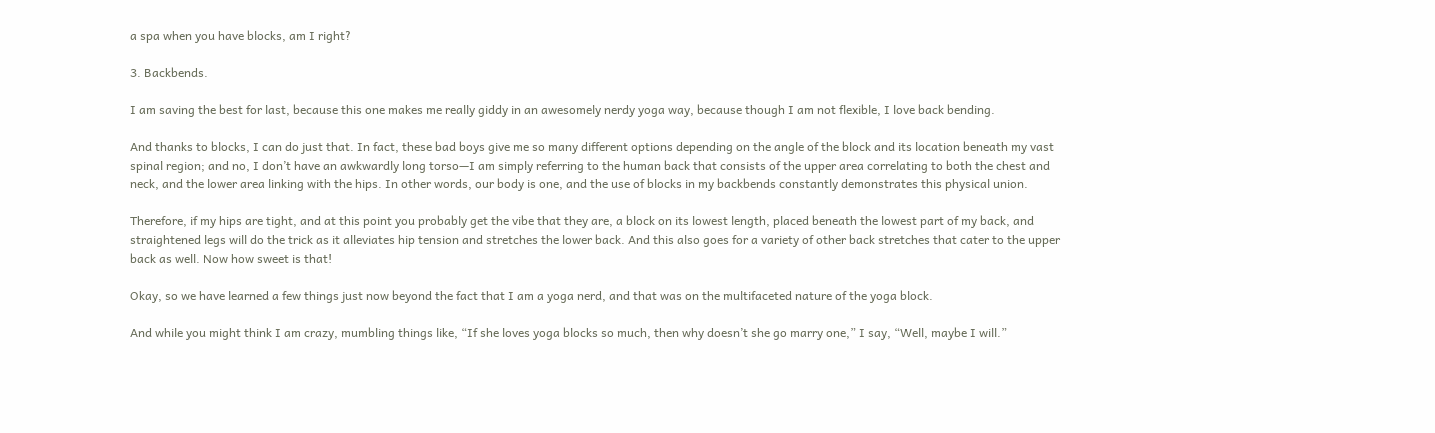a spa when you have blocks, am I right?

3. Backbends.

I am saving the best for last, because this one makes me really giddy in an awesomely nerdy yoga way, because though I am not flexible, I love back bending.

And thanks to blocks, I can do just that. In fact, these bad boys give me so many different options depending on the angle of the block and its location beneath my vast spinal region; and no, I don’t have an awkwardly long torso—I am simply referring to the human back that consists of the upper area correlating to both the chest and neck, and the lower area linking with the hips. In other words, our body is one, and the use of blocks in my backbends constantly demonstrates this physical union.

Therefore, if my hips are tight, and at this point you probably get the vibe that they are, a block on its lowest length, placed beneath the lowest part of my back, and straightened legs will do the trick as it alleviates hip tension and stretches the lower back. And this also goes for a variety of other back stretches that cater to the upper back as well. Now how sweet is that!

Okay, so we have learned a few things just now beyond the fact that I am a yoga nerd, and that was on the multifaceted nature of the yoga block.

And while you might think I am crazy, mumbling things like, “If she loves yoga blocks so much, then why doesn’t she go marry one,” I say, “Well, maybe I will.”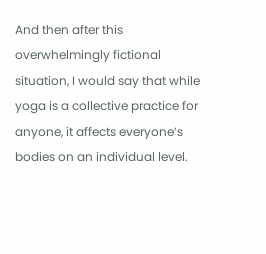And then after this overwhelmingly fictional situation, I would say that while yoga is a collective practice for anyone, it affects everyone’s bodies on an individual level.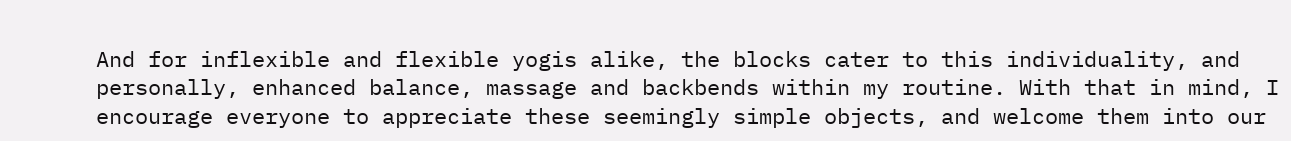And for inflexible and flexible yogis alike, the blocks cater to this individuality, and personally, enhanced balance, massage and backbends within my routine. With that in mind, I encourage everyone to appreciate these seemingly simple objects, and welcome them into our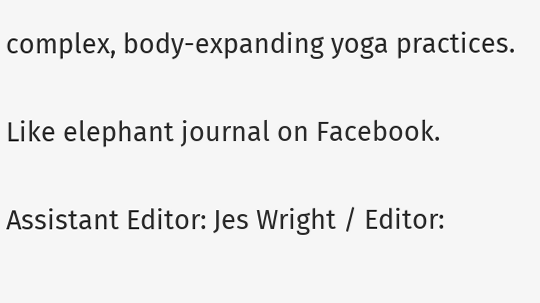complex, body-expanding yoga practices.

Like elephant journal on Facebook.

Assistant Editor: Jes Wright / Editor: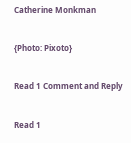Catherine Monkman

{Photo: Pixoto}

Read 1 Comment and Reply

Read 1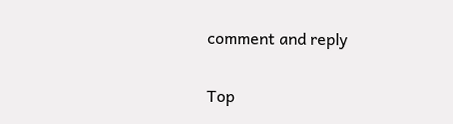comment and reply

Top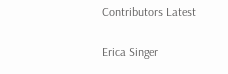Contributors Latest

Erica Singer